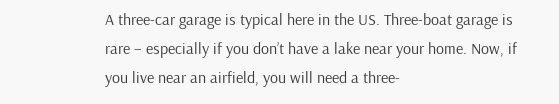A three-car garage is typical here in the US. Three-boat garage is rare – especially if you don’t have a lake near your home. Now, if you live near an airfield, you will need a three-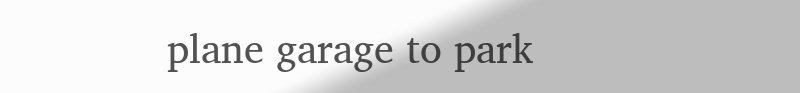plane garage to park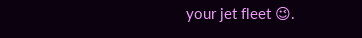your jet fleet 😉.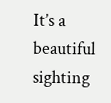It’s a beautiful sighting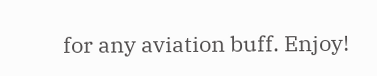for any aviation buff. Enjoy!